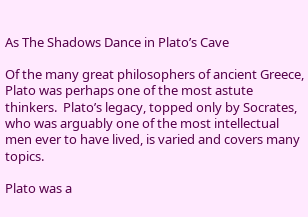As The Shadows Dance in Plato’s Cave

Of the many great philosophers of ancient Greece, Plato was perhaps one of the most astute thinkers.  Plato’s legacy, topped only by Socrates, who was arguably one of the most intellectual men ever to have lived, is varied and covers many topics.

Plato was a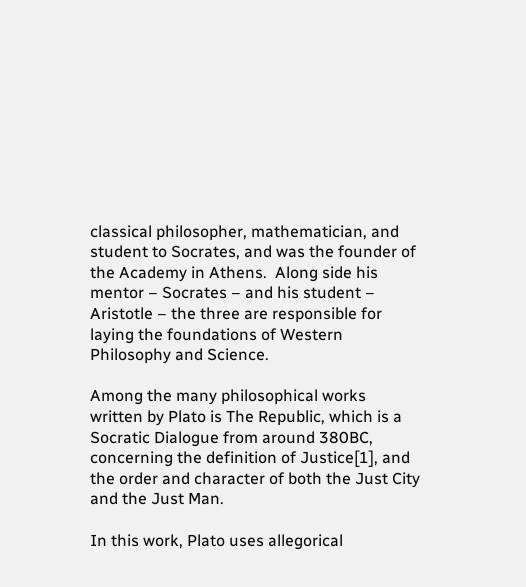classical philosopher, mathematician, and student to Socrates, and was the founder of the Academy in Athens.  Along side his mentor – Socrates – and his student – Aristotle – the three are responsible for laying the foundations of Western Philosophy and Science.

Among the many philosophical works written by Plato is The Republic, which is a Socratic Dialogue from around 380BC, concerning the definition of Justice[1], and the order and character of both the Just City and the Just Man.

In this work, Plato uses allegorical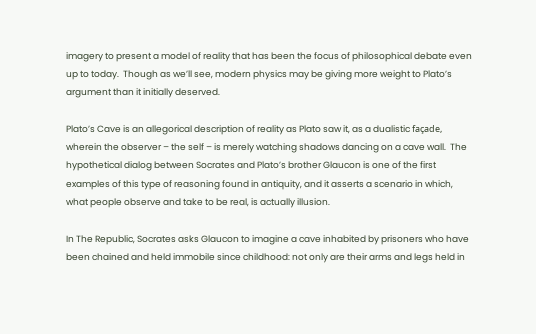imagery to present a model of reality that has been the focus of philosophical debate even up to today.  Though as we’ll see, modern physics may be giving more weight to Plato’s argument than it initially deserved.

Plato’s Cave is an allegorical description of reality as Plato saw it, as a dualistic façade, wherein the observer – the self – is merely watching shadows dancing on a cave wall.  The hypothetical dialog between Socrates and Plato’s brother Glaucon is one of the first examples of this type of reasoning found in antiquity, and it asserts a scenario in which, what people observe and take to be real, is actually illusion.

In The Republic, Socrates asks Glaucon to imagine a cave inhabited by prisoners who have been chained and held immobile since childhood: not only are their arms and legs held in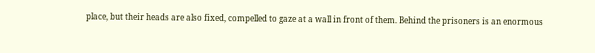place, but their heads are also fixed, compelled to gaze at a wall in front of them. Behind the prisoners is an enormous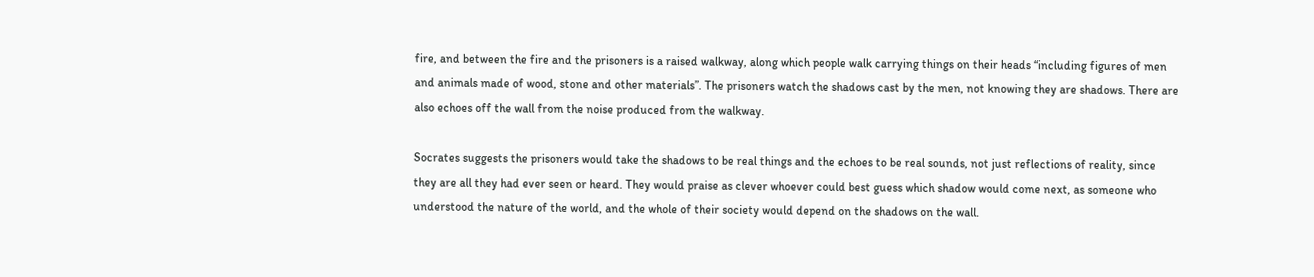fire, and between the fire and the prisoners is a raised walkway, along which people walk carrying things on their heads “including figures of men and animals made of wood, stone and other materials”. The prisoners watch the shadows cast by the men, not knowing they are shadows. There are also echoes off the wall from the noise produced from the walkway.

Socrates suggests the prisoners would take the shadows to be real things and the echoes to be real sounds, not just reflections of reality, since they are all they had ever seen or heard. They would praise as clever whoever could best guess which shadow would come next, as someone who understood the nature of the world, and the whole of their society would depend on the shadows on the wall.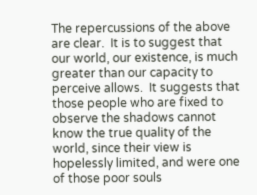The repercussions of the above are clear.  It is to suggest that our world, our existence, is much greater than our capacity to perceive allows.  It suggests that those people who are fixed to observe the shadows cannot know the true quality of the world, since their view is hopelessly limited, and were one of those poor souls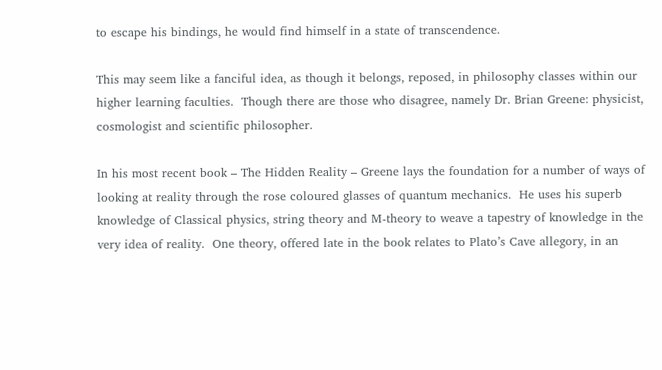to escape his bindings, he would find himself in a state of transcendence.

This may seem like a fanciful idea, as though it belongs, reposed, in philosophy classes within our higher learning faculties.  Though there are those who disagree, namely Dr. Brian Greene: physicist, cosmologist and scientific philosopher.

In his most recent book – The Hidden Reality – Greene lays the foundation for a number of ways of looking at reality through the rose coloured glasses of quantum mechanics.  He uses his superb knowledge of Classical physics, string theory and M-theory to weave a tapestry of knowledge in the very idea of reality.  One theory, offered late in the book relates to Plato’s Cave allegory, in an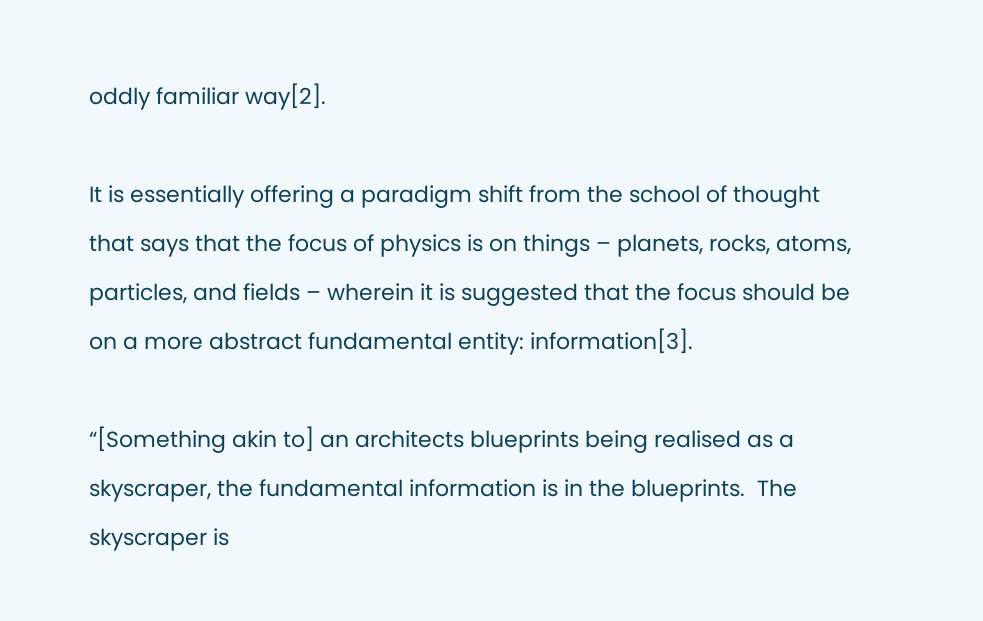oddly familiar way[2].

It is essentially offering a paradigm shift from the school of thought that says that the focus of physics is on things – planets, rocks, atoms, particles, and fields – wherein it is suggested that the focus should be on a more abstract fundamental entity: information[3].

“[Something akin to] an architects blueprints being realised as a skyscraper, the fundamental information is in the blueprints.  The skyscraper is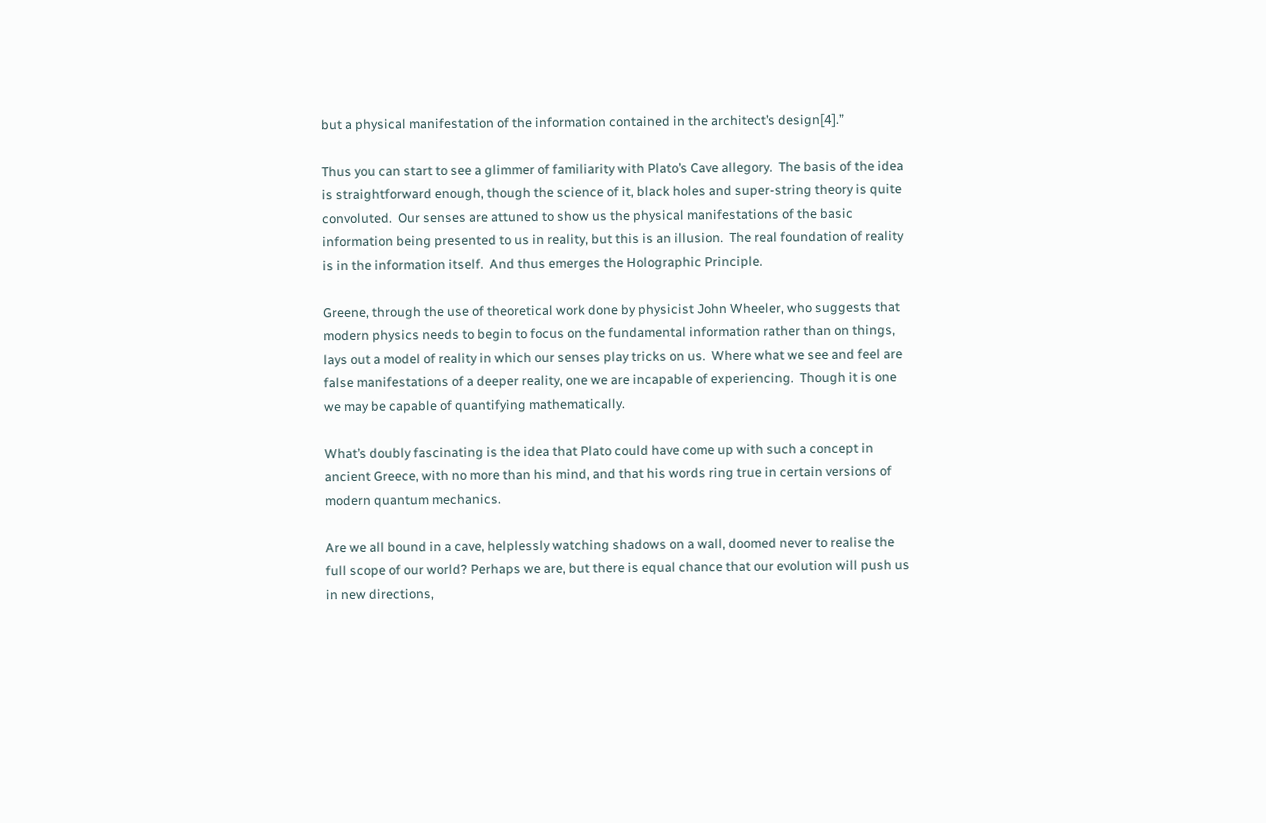but a physical manifestation of the information contained in the architect’s design[4].”

Thus you can start to see a glimmer of familiarity with Plato’s Cave allegory.  The basis of the idea is straightforward enough, though the science of it, black holes and super-string theory is quite convoluted.  Our senses are attuned to show us the physical manifestations of the basic information being presented to us in reality, but this is an illusion.  The real foundation of reality is in the information itself.  And thus emerges the Holographic Principle.

Greene, through the use of theoretical work done by physicist John Wheeler, who suggests that modern physics needs to begin to focus on the fundamental information rather than on things, lays out a model of reality in which our senses play tricks on us.  Where what we see and feel are false manifestations of a deeper reality, one we are incapable of experiencing.  Though it is one we may be capable of quantifying mathematically.

What’s doubly fascinating is the idea that Plato could have come up with such a concept in ancient Greece, with no more than his mind, and that his words ring true in certain versions of modern quantum mechanics.

Are we all bound in a cave, helplessly watching shadows on a wall, doomed never to realise the full scope of our world? Perhaps we are, but there is equal chance that our evolution will push us in new directions,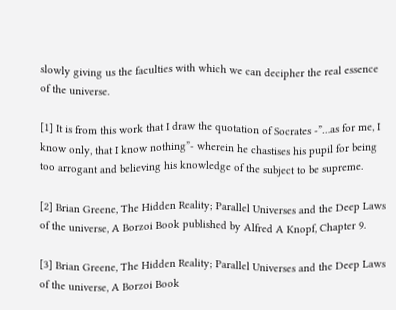slowly giving us the faculties with which we can decipher the real essence of the universe.

[1] It is from this work that I draw the quotation of Socrates -”…as for me, I know only, that I know nothing”- wherein he chastises his pupil for being too arrogant and believing his knowledge of the subject to be supreme.

[2] Brian Greene, The Hidden Reality; Parallel Universes and the Deep Laws of the universe, A Borzoi Book published by Alfred A Knopf, Chapter 9.

[3] Brian Greene, The Hidden Reality; Parallel Universes and the Deep Laws of the universe, A Borzoi Book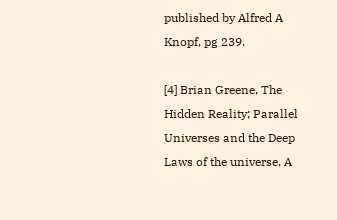published by Alfred A Knopf, pg 239.

[4] Brian Greene, The Hidden Reality; Parallel Universes and the Deep Laws of the universe, A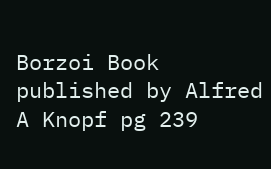Borzoi Book published by Alfred A Knopf pg 239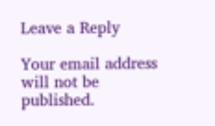Leave a Reply

Your email address will not be published.